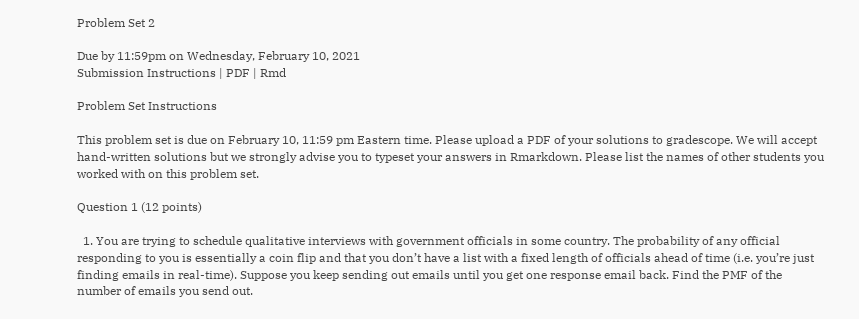Problem Set 2

Due by 11:59pm on Wednesday, February 10, 2021
Submission Instructions | PDF | Rmd

Problem Set Instructions

This problem set is due on February 10, 11:59 pm Eastern time. Please upload a PDF of your solutions to gradescope. We will accept hand-written solutions but we strongly advise you to typeset your answers in Rmarkdown. Please list the names of other students you worked with on this problem set.

Question 1 (12 points)

  1. You are trying to schedule qualitative interviews with government officials in some country. The probability of any official responding to you is essentially a coin flip and that you don’t have a list with a fixed length of officials ahead of time (i.e. you’re just finding emails in real-time). Suppose you keep sending out emails until you get one response email back. Find the PMF of the number of emails you send out.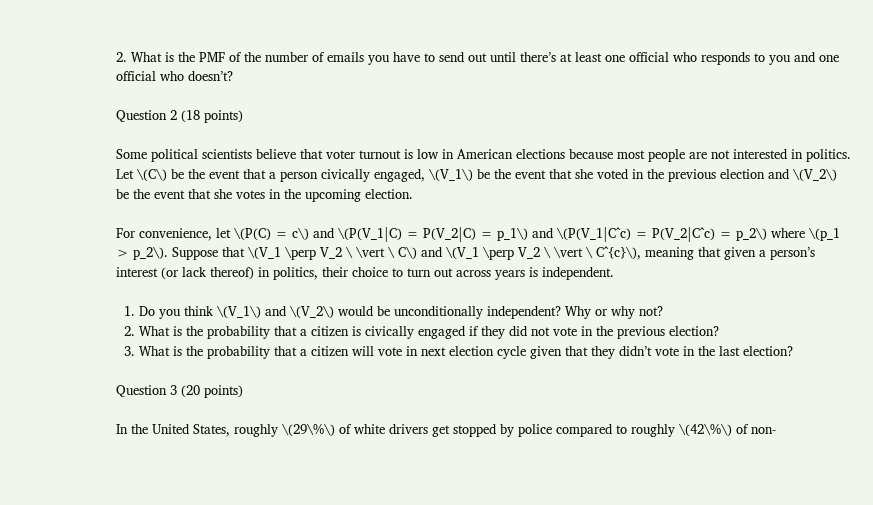2. What is the PMF of the number of emails you have to send out until there’s at least one official who responds to you and one official who doesn’t?

Question 2 (18 points)

Some political scientists believe that voter turnout is low in American elections because most people are not interested in politics. Let \(C\) be the event that a person civically engaged, \(V_1\) be the event that she voted in the previous election and \(V_2\) be the event that she votes in the upcoming election.

For convenience, let \(P(C) = c\) and \(P(V_1|C) = P(V_2|C) = p_1\) and \(P(V_1|C^c) = P(V_2|C^c) = p_2\) where \(p_1 > p_2\). Suppose that \(V_1 \perp V_2 \ \vert \ C\) and \(V_1 \perp V_2 \ \vert \ C^{c}\), meaning that given a person’s interest (or lack thereof) in politics, their choice to turn out across years is independent.

  1. Do you think \(V_1\) and \(V_2\) would be unconditionally independent? Why or why not?
  2. What is the probability that a citizen is civically engaged if they did not vote in the previous election?
  3. What is the probability that a citizen will vote in next election cycle given that they didn’t vote in the last election?

Question 3 (20 points)

In the United States, roughly \(29\%\) of white drivers get stopped by police compared to roughly \(42\%\) of non-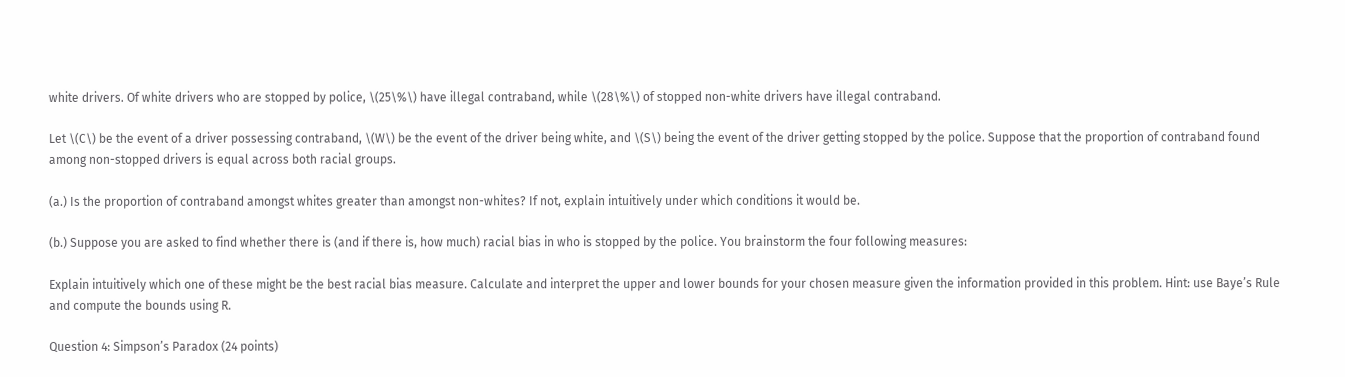white drivers. Of white drivers who are stopped by police, \(25\%\) have illegal contraband, while \(28\%\) of stopped non-white drivers have illegal contraband.

Let \(C\) be the event of a driver possessing contraband, \(W\) be the event of the driver being white, and \(S\) being the event of the driver getting stopped by the police. Suppose that the proportion of contraband found among non-stopped drivers is equal across both racial groups.

(a.) Is the proportion of contraband amongst whites greater than amongst non-whites? If not, explain intuitively under which conditions it would be.

(b.) Suppose you are asked to find whether there is (and if there is, how much) racial bias in who is stopped by the police. You brainstorm the four following measures:

Explain intuitively which one of these might be the best racial bias measure. Calculate and interpret the upper and lower bounds for your chosen measure given the information provided in this problem. Hint: use Baye’s Rule and compute the bounds using R.

Question 4: Simpson’s Paradox (24 points)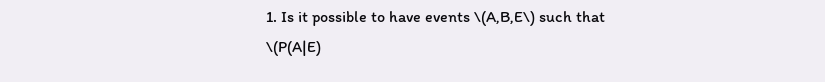1. Is it possible to have events \(A,B,E\) such that \(P(A|E)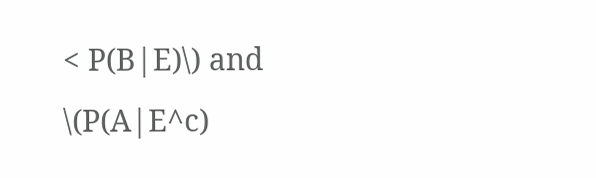< P(B|E)\) and \(P(A|E^c)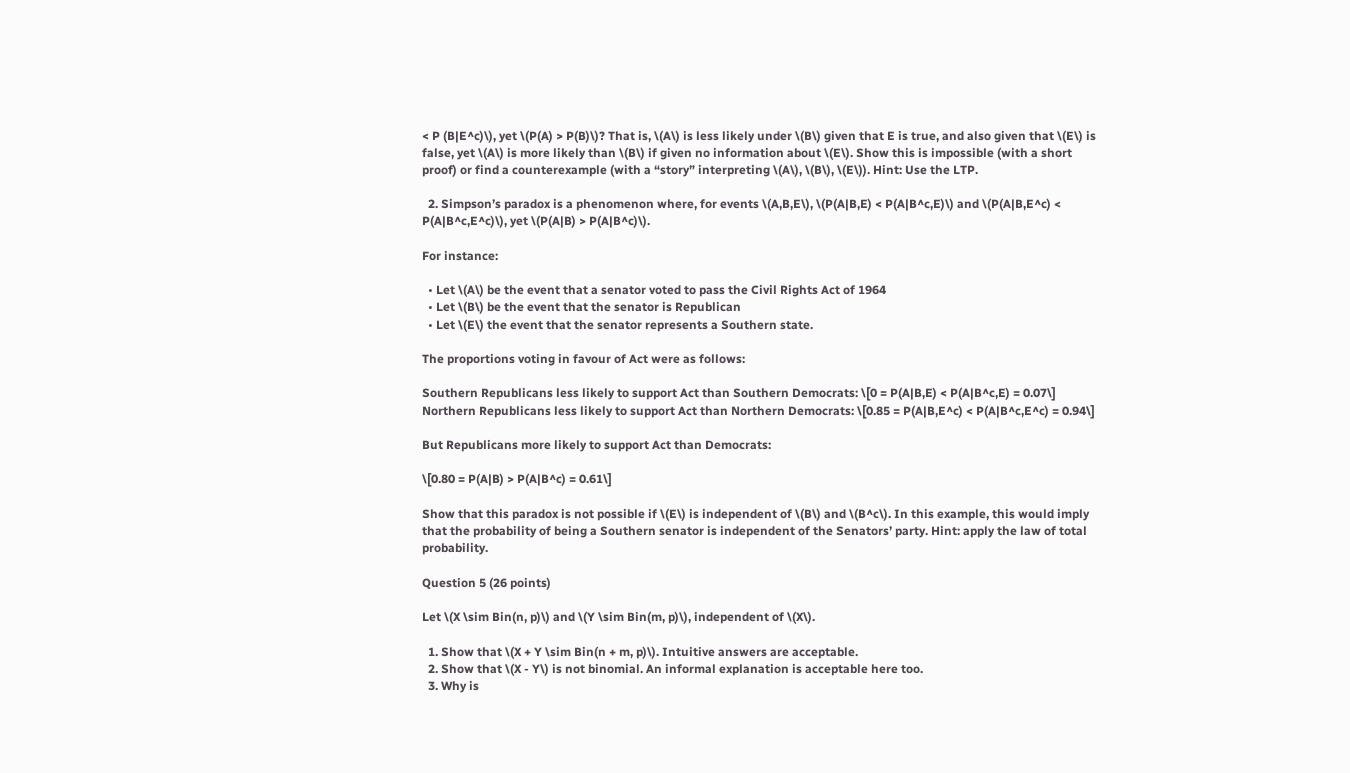< P (B|E^c)\), yet \(P(A) > P(B)\)? That is, \(A\) is less likely under \(B\) given that E is true, and also given that \(E\) is false, yet \(A\) is more likely than \(B\) if given no information about \(E\). Show this is impossible (with a short proof) or find a counterexample (with a “story” interpreting \(A\), \(B\), \(E\)). Hint: Use the LTP.

  2. Simpson’s paradox is a phenomenon where, for events \(A,B,E\), \(P(A|B,E) < P(A|B^c,E)\) and \(P(A|B,E^c) < P(A|B^c,E^c)\), yet \(P(A|B) > P(A|B^c)\).

For instance:

  • Let \(A\) be the event that a senator voted to pass the Civil Rights Act of 1964
  • Let \(B\) be the event that the senator is Republican
  • Let \(E\) the event that the senator represents a Southern state.

The proportions voting in favour of Act were as follows:

Southern Republicans less likely to support Act than Southern Democrats: \[0 = P(A|B,E) < P(A|B^c,E) = 0.07\] Northern Republicans less likely to support Act than Northern Democrats: \[0.85 = P(A|B,E^c) < P(A|B^c,E^c) = 0.94\]

But Republicans more likely to support Act than Democrats:

\[0.80 = P(A|B) > P(A|B^c) = 0.61\]

Show that this paradox is not possible if \(E\) is independent of \(B\) and \(B^c\). In this example, this would imply that the probability of being a Southern senator is independent of the Senators’ party. Hint: apply the law of total probability.

Question 5 (26 points)

Let \(X \sim Bin(n, p)\) and \(Y \sim Bin(m, p)\), independent of \(X\).

  1. Show that \(X + Y \sim Bin(n + m, p)\). Intuitive answers are acceptable.
  2. Show that \(X - Y\) is not binomial. An informal explanation is acceptable here too.
  3. Why is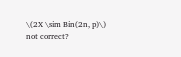\(2X \sim Bin(2n, p)\) not correct?